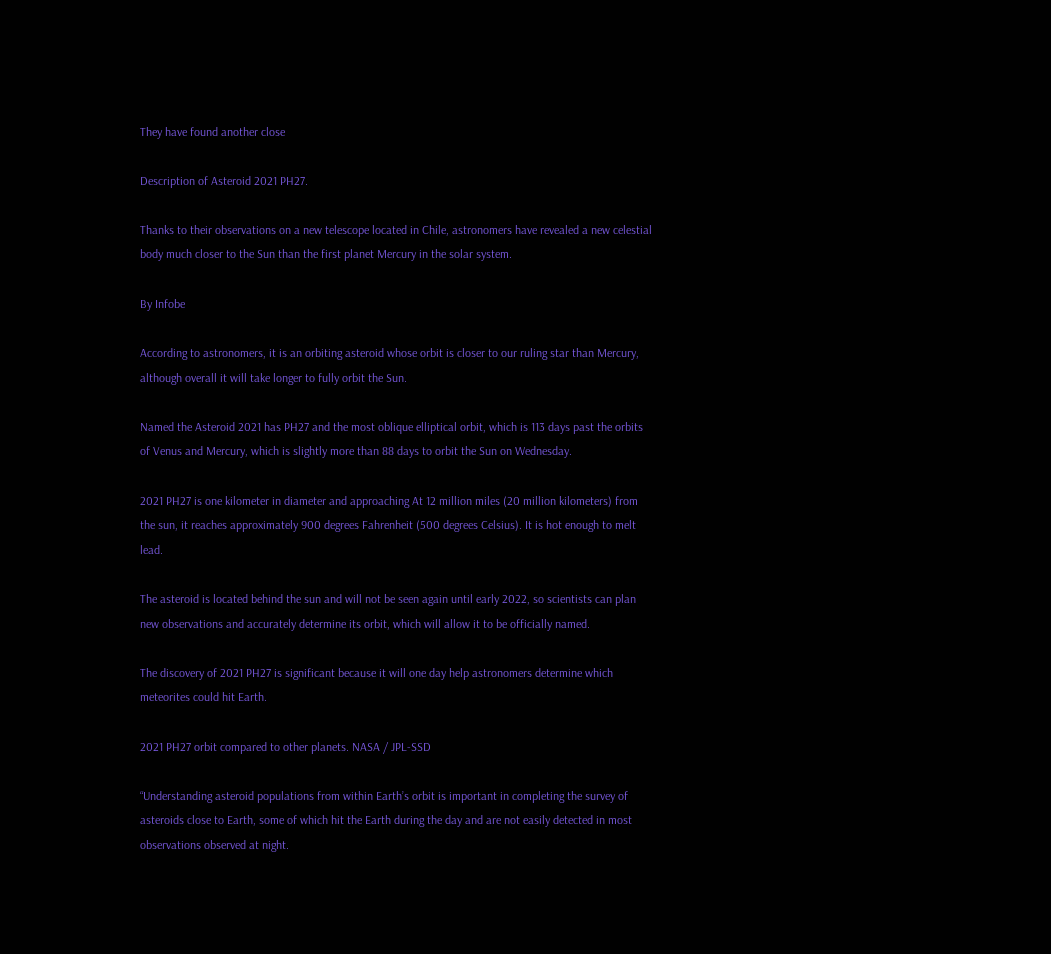They have found another close

Description of Asteroid 2021 PH27.

Thanks to their observations on a new telescope located in Chile, astronomers have revealed a new celestial body much closer to the Sun than the first planet Mercury in the solar system.

By Infobe

According to astronomers, it is an orbiting asteroid whose orbit is closer to our ruling star than Mercury, although overall it will take longer to fully orbit the Sun.

Named the Asteroid 2021 has PH27 and the most oblique elliptical orbit, which is 113 days past the orbits of Venus and Mercury, which is slightly more than 88 days to orbit the Sun on Wednesday.

2021 PH27 is one kilometer in diameter and approaching At 12 million miles (20 million kilometers) from the sun, it reaches approximately 900 degrees Fahrenheit (500 degrees Celsius). It is hot enough to melt lead.

The asteroid is located behind the sun and will not be seen again until early 2022, so scientists can plan new observations and accurately determine its orbit, which will allow it to be officially named.

The discovery of 2021 PH27 is significant because it will one day help astronomers determine which meteorites could hit Earth.

2021 PH27 orbit compared to other planets. NASA / JPL-SSD

“Understanding asteroid populations from within Earth’s orbit is important in completing the survey of asteroids close to Earth, some of which hit the Earth during the day and are not easily detected in most observations observed at night.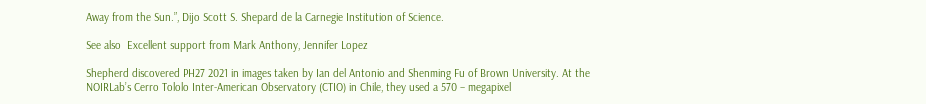Away from the Sun.”, Dijo Scott S. Shepard de la Carnegie Institution of Science.

See also  Excellent support from Mark Anthony, Jennifer Lopez

Shepherd discovered PH27 2021 in images taken by Ian del Antonio and Shenming Fu of Brown University. At the NOIRLab’s Cerro Tololo Inter-American Observatory (CTIO) in Chile, they used a 570 – megapixel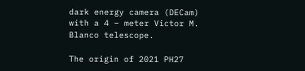dark energy camera (DECam) with a 4 – meter Victor M. Blanco telescope.

The origin of 2021 PH27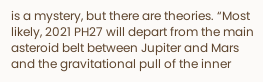is a mystery, but there are theories. “Most likely, 2021 PH27 will depart from the main asteroid belt between Jupiter and Mars and the gravitational pull of the inner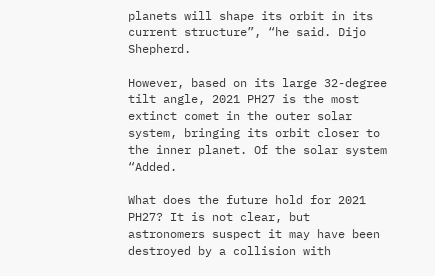planets will shape its orbit in its current structure”, “he said. Dijo Shepherd.

However, based on its large 32-degree tilt angle, 2021 PH27 is the most extinct comet in the outer solar system, bringing its orbit closer to the inner planet. Of the solar system “Added.

What does the future hold for 2021 PH27? It is not clear, but astronomers suspect it may have been destroyed by a collision with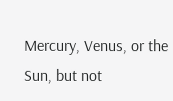Mercury, Venus, or the Sun, but not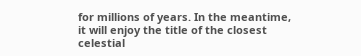for millions of years. In the meantime, it will enjoy the title of the closest celestial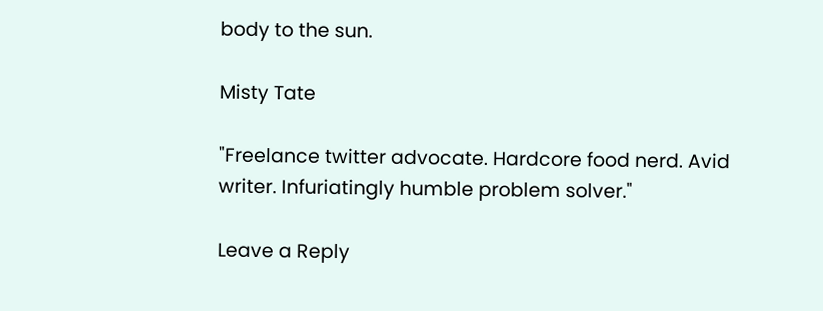body to the sun.

Misty Tate

"Freelance twitter advocate. Hardcore food nerd. Avid writer. Infuriatingly humble problem solver."

Leave a Reply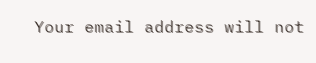Your email address will not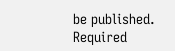be published. Required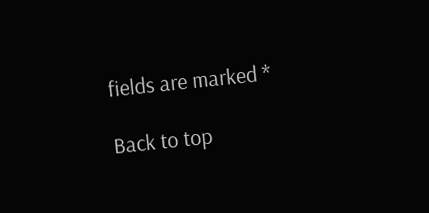fields are marked *

Back to top